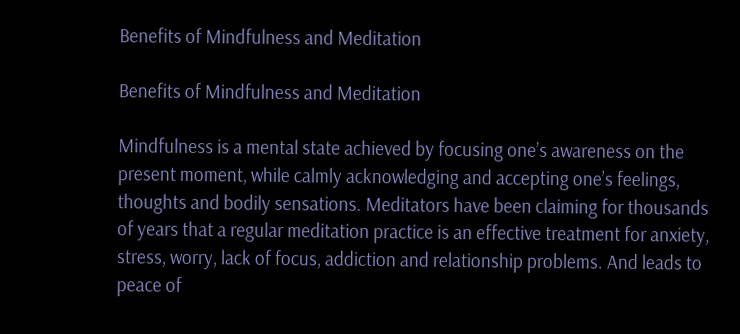Benefits of Mindfulness and Meditation

Benefits of Mindfulness and Meditation

Mindfulness is a mental state achieved by focusing one’s awareness on the present moment, while calmly acknowledging and accepting one’s feelings, thoughts and bodily sensations. Meditators have been claiming for thousands of years that a regular meditation practice is an effective treatment for anxiety, stress, worry, lack of focus, addiction and relationship problems. And leads to peace of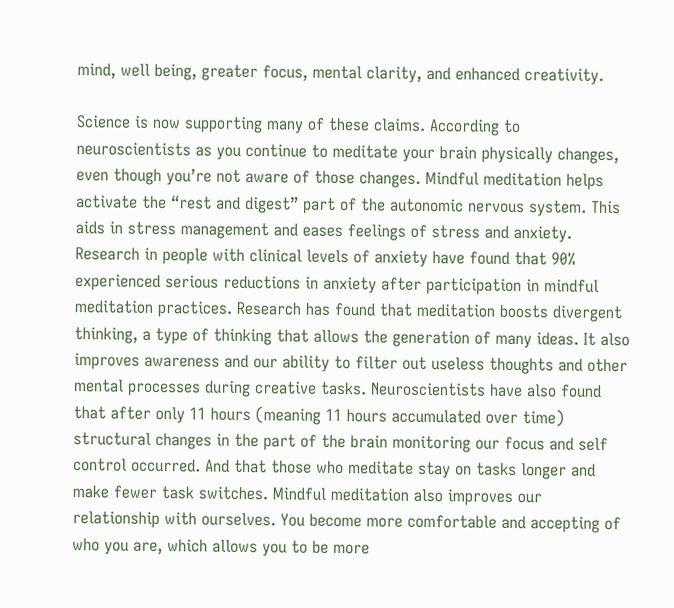mind, well being, greater focus, mental clarity, and enhanced creativity.

Science is now supporting many of these claims. According to neuroscientists as you continue to meditate your brain physically changes, even though you’re not aware of those changes. Mindful meditation helps activate the “rest and digest” part of the autonomic nervous system. This aids in stress management and eases feelings of stress and anxiety. Research in people with clinical levels of anxiety have found that 90% experienced serious reductions in anxiety after participation in mindful meditation practices. Research has found that meditation boosts divergent thinking, a type of thinking that allows the generation of many ideas. It also improves awareness and our ability to filter out useless thoughts and other mental processes during creative tasks. Neuroscientists have also found that after only 11 hours (meaning 11 hours accumulated over time) structural changes in the part of the brain monitoring our focus and self control occurred. And that those who meditate stay on tasks longer and make fewer task switches. Mindful meditation also improves our relationship with ourselves. You become more comfortable and accepting of who you are, which allows you to be more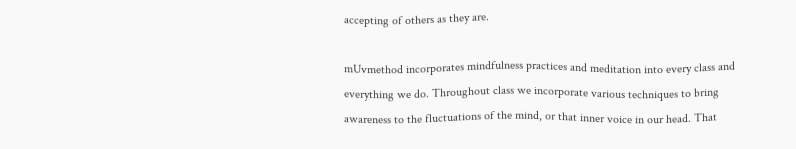accepting of others as they are.

mUvmethod incorporates mindfulness practices and meditation into every class and everything we do. Throughout class we incorporate various techniques to bring awareness to the fluctuations of the mind, or that inner voice in our head. That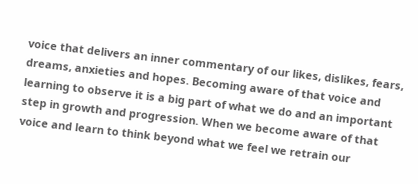voice that delivers an inner commentary of our likes, dislikes, fears, dreams, anxieties and hopes. Becoming aware of that voice and learning to observe it is a big part of what we do and an important step in growth and progression. When we become aware of that voice and learn to think beyond what we feel we retrain our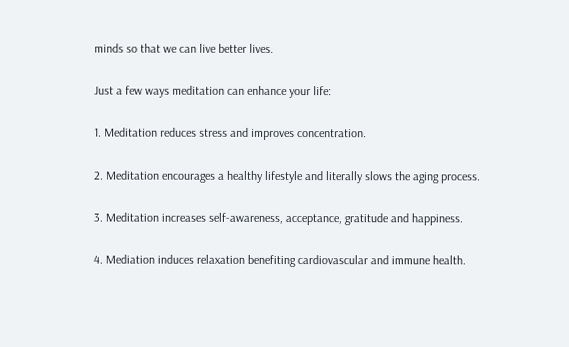minds so that we can live better lives.

Just a few ways meditation can enhance your life:

1. Meditation reduces stress and improves concentration.

2. Meditation encourages a healthy lifestyle and literally slows the aging process.

3. Meditation increases self-awareness, acceptance, gratitude and happiness.

4. Mediation induces relaxation benefiting cardiovascular and immune health.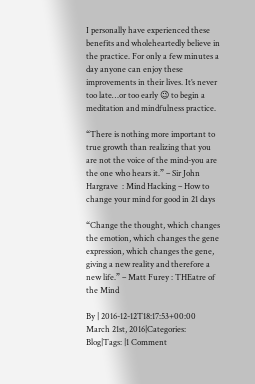I personally have experienced these benefits and wholeheartedly believe in the practice. For only a few minutes a day anyone can enjoy these improvements in their lives. It’s never too late…or too early 😉 to begin a meditation and mindfulness practice.

“There is nothing more important to true growth than realizing that you are not the voice of the mind-you are the one who hears it.” – Sir John Hargrave  : Mind Hacking – How to change your mind for good in 21 days

“Change the thought, which changes the emotion, which changes the gene expression, which changes the gene, giving a new reality and therefore a new life.” – Matt Furey : THEatre of the Mind

By | 2016-12-12T18:17:53+00:00 March 21st, 2016|Categories: Blog|Tags: |1 Comment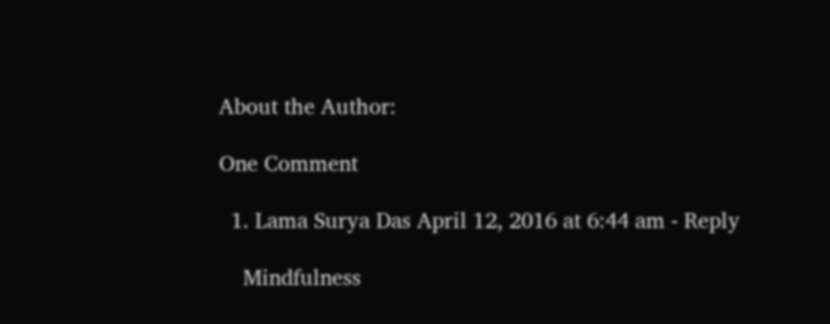About the Author:

One Comment

  1. Lama Surya Das April 12, 2016 at 6:44 am - Reply

    Mindfulness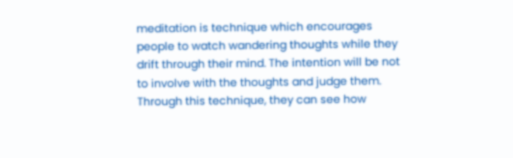meditation is technique which encourages people to watch wandering thoughts while they drift through their mind. The intention will be not to involve with the thoughts and judge them. Through this technique, they can see how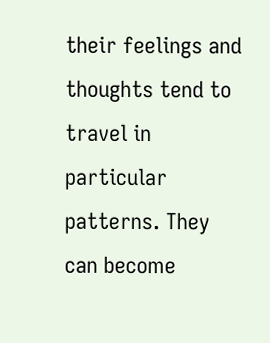their feelings and thoughts tend to travel in particular patterns. They can become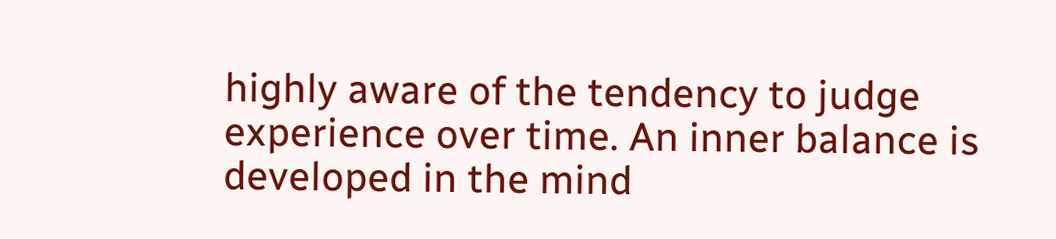highly aware of the tendency to judge experience over time. An inner balance is developed in the mind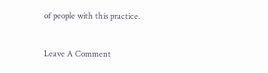of people with this practice.

Leave A Comment